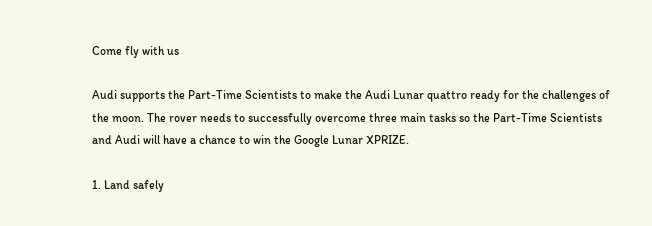Come fly with us

Audi supports the Part-Time Scientists to make the Audi Lunar quattro ready for the challenges of the moon. The rover needs to successfully overcome three main tasks so the Part-Time Scientists and Audi will have a chance to win the Google Lunar XPRIZE.

1. Land safely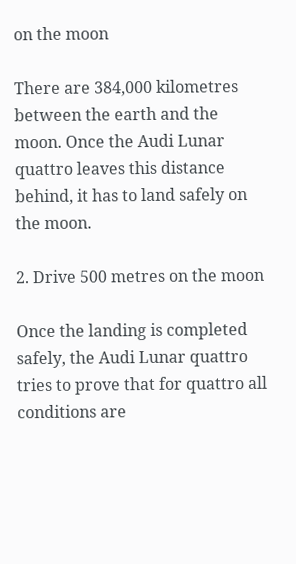on the moon

There are 384,000 kilometres between the earth and the moon. Once the Audi Lunar quattro leaves this distance behind, it has to land safely on the moon.

2. Drive 500 metres on the moon

Once the landing is completed safely, the Audi Lunar quattro tries to prove that for quattro all conditions are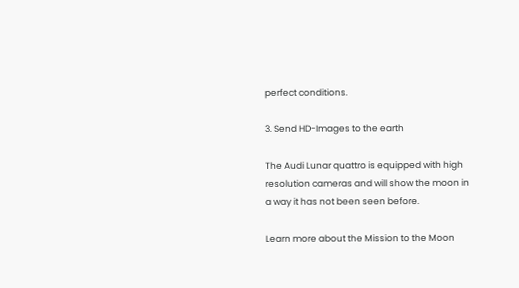perfect conditions.

3. Send HD-Images to the earth

The Audi Lunar quattro is equipped with high resolution cameras and will show the moon in a way it has not been seen before.

Learn more about the Mission to the Moon